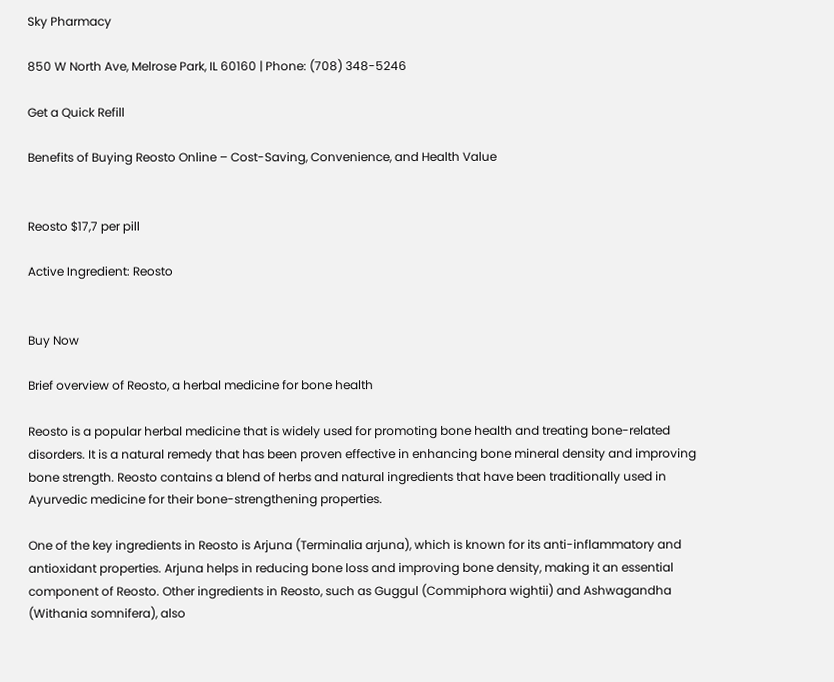Sky Pharmacy

850 W North Ave, Melrose Park, IL 60160 | Phone: (708) 348-5246

Get a Quick Refill

Benefits of Buying Reosto Online – Cost-Saving, Convenience, and Health Value


Reosto $17,7 per pill

Active Ingredient: Reosto


Buy Now

Brief overview of Reosto, a herbal medicine for bone health

Reosto is a popular herbal medicine that is widely used for promoting bone health and treating bone-related disorders. It is a natural remedy that has been proven effective in enhancing bone mineral density and improving bone strength. Reosto contains a blend of herbs and natural ingredients that have been traditionally used in Ayurvedic medicine for their bone-strengthening properties.

One of the key ingredients in Reosto is Arjuna (Terminalia arjuna), which is known for its anti-inflammatory and antioxidant properties. Arjuna helps in reducing bone loss and improving bone density, making it an essential component of Reosto. Other ingredients in Reosto, such as Guggul (Commiphora wightii) and Ashwagandha (Withania somnifera), also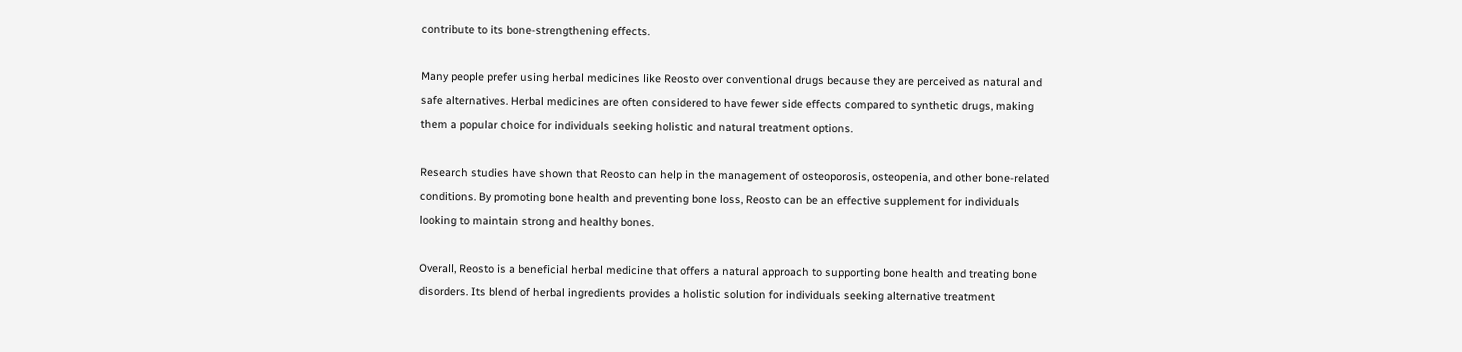contribute to its bone-strengthening effects.

Many people prefer using herbal medicines like Reosto over conventional drugs because they are perceived as natural and safe alternatives. Herbal medicines are often considered to have fewer side effects compared to synthetic drugs, making them a popular choice for individuals seeking holistic and natural treatment options.

Research studies have shown that Reosto can help in the management of osteoporosis, osteopenia, and other bone-related conditions. By promoting bone health and preventing bone loss, Reosto can be an effective supplement for individuals looking to maintain strong and healthy bones.

Overall, Reosto is a beneficial herbal medicine that offers a natural approach to supporting bone health and treating bone disorders. Its blend of herbal ingredients provides a holistic solution for individuals seeking alternative treatment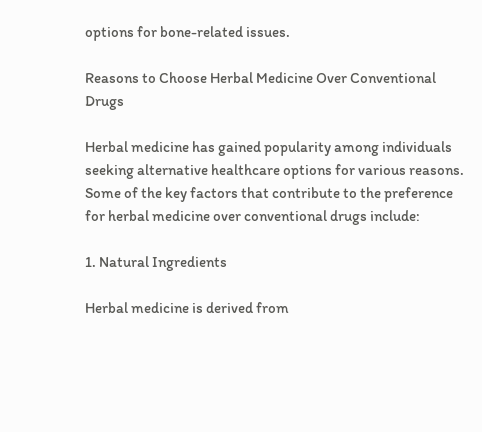options for bone-related issues.

Reasons to Choose Herbal Medicine Over Conventional Drugs

Herbal medicine has gained popularity among individuals seeking alternative healthcare options for various reasons. Some of the key factors that contribute to the preference for herbal medicine over conventional drugs include:

1. Natural Ingredients

Herbal medicine is derived from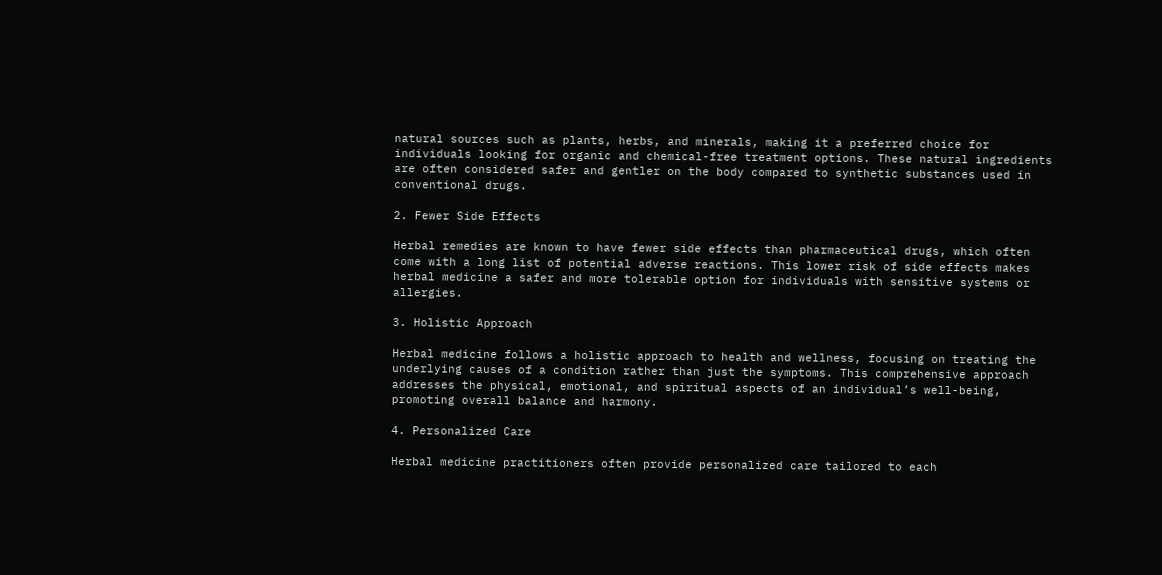natural sources such as plants, herbs, and minerals, making it a preferred choice for individuals looking for organic and chemical-free treatment options. These natural ingredients are often considered safer and gentler on the body compared to synthetic substances used in conventional drugs.

2. Fewer Side Effects

Herbal remedies are known to have fewer side effects than pharmaceutical drugs, which often come with a long list of potential adverse reactions. This lower risk of side effects makes herbal medicine a safer and more tolerable option for individuals with sensitive systems or allergies.

3. Holistic Approach

Herbal medicine follows a holistic approach to health and wellness, focusing on treating the underlying causes of a condition rather than just the symptoms. This comprehensive approach addresses the physical, emotional, and spiritual aspects of an individual’s well-being, promoting overall balance and harmony.

4. Personalized Care

Herbal medicine practitioners often provide personalized care tailored to each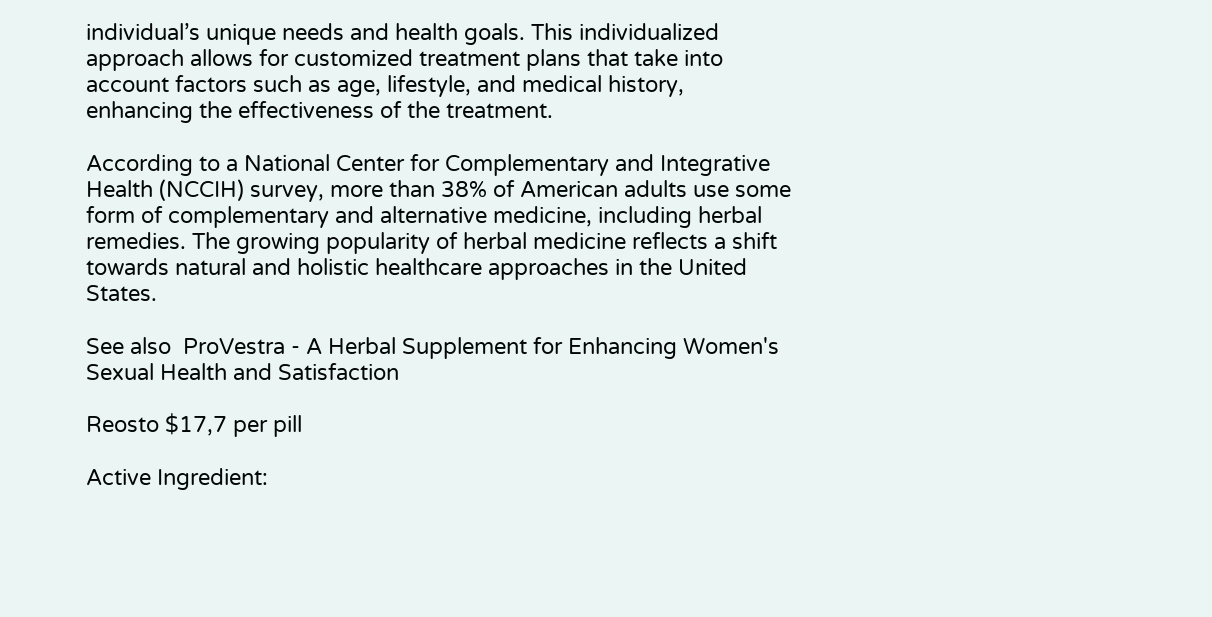individual’s unique needs and health goals. This individualized approach allows for customized treatment plans that take into account factors such as age, lifestyle, and medical history, enhancing the effectiveness of the treatment.

According to a National Center for Complementary and Integrative Health (NCCIH) survey, more than 38% of American adults use some form of complementary and alternative medicine, including herbal remedies. The growing popularity of herbal medicine reflects a shift towards natural and holistic healthcare approaches in the United States.

See also  ProVestra - A Herbal Supplement for Enhancing Women's Sexual Health and Satisfaction

Reosto $17,7 per pill

Active Ingredient: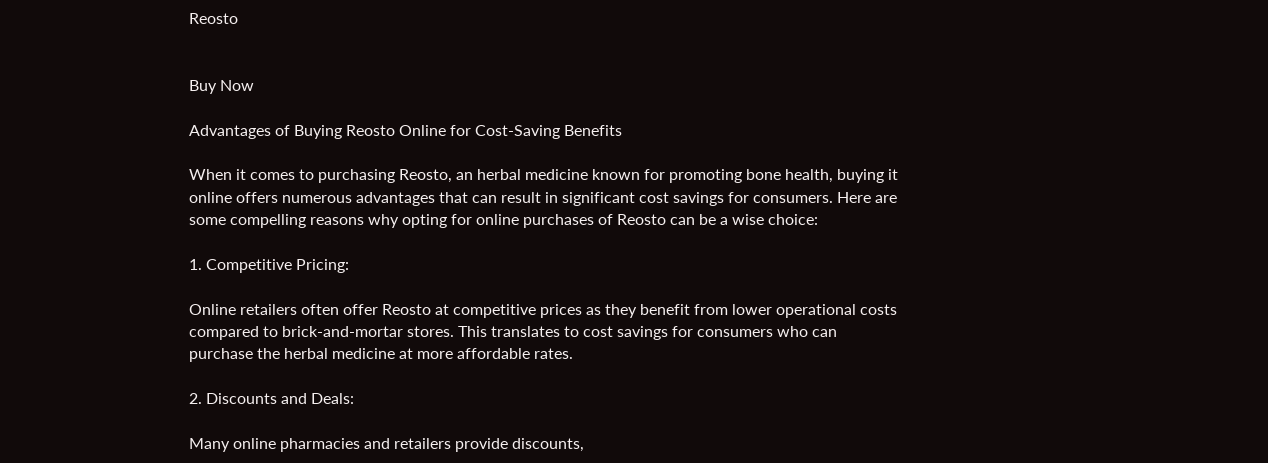Reosto


Buy Now

Advantages of Buying Reosto Online for Cost-Saving Benefits

When it comes to purchasing Reosto, an herbal medicine known for promoting bone health, buying it online offers numerous advantages that can result in significant cost savings for consumers. Here are some compelling reasons why opting for online purchases of Reosto can be a wise choice:

1. Competitive Pricing:

Online retailers often offer Reosto at competitive prices as they benefit from lower operational costs compared to brick-and-mortar stores. This translates to cost savings for consumers who can purchase the herbal medicine at more affordable rates.

2. Discounts and Deals:

Many online pharmacies and retailers provide discounts,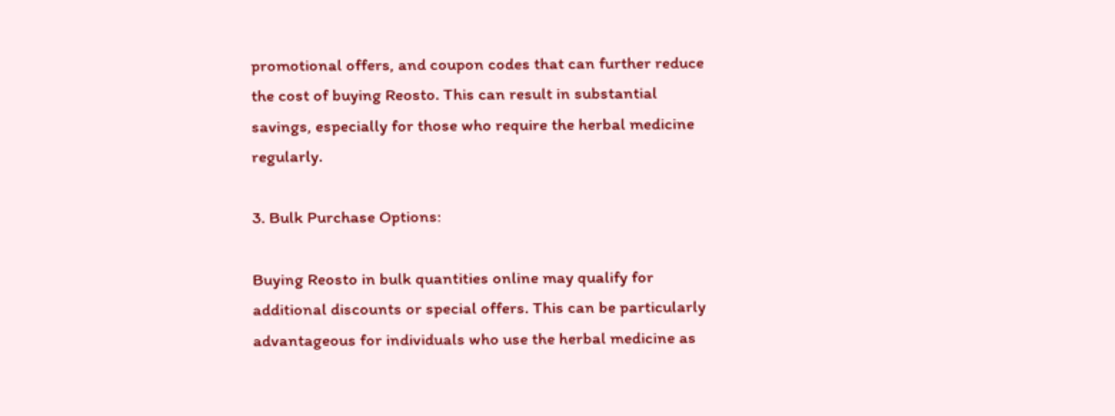promotional offers, and coupon codes that can further reduce the cost of buying Reosto. This can result in substantial savings, especially for those who require the herbal medicine regularly.

3. Bulk Purchase Options:

Buying Reosto in bulk quantities online may qualify for additional discounts or special offers. This can be particularly advantageous for individuals who use the herbal medicine as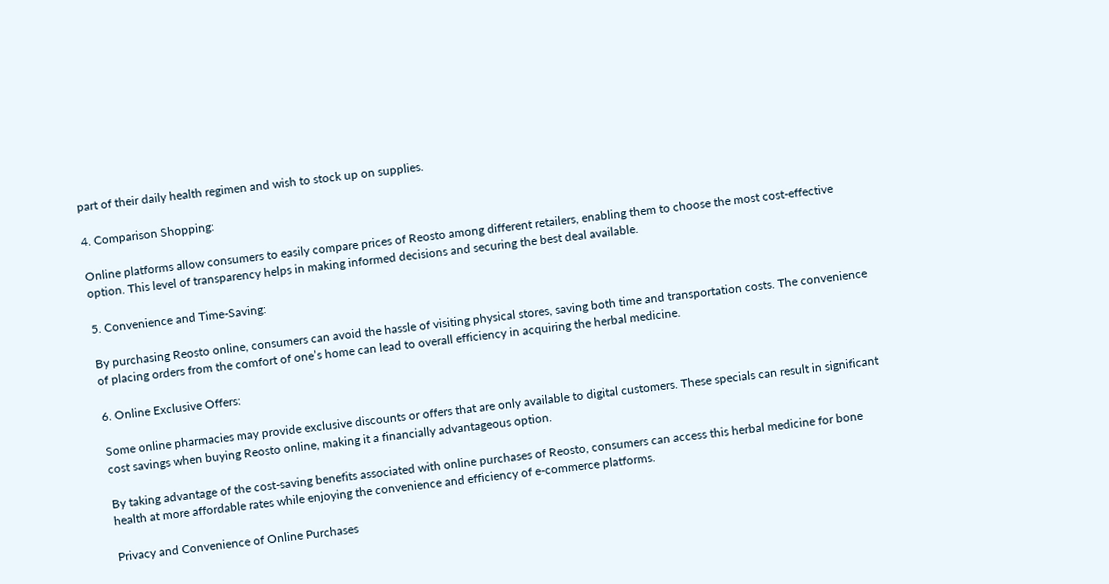part of their daily health regimen and wish to stock up on supplies.

4. Comparison Shopping:

Online platforms allow consumers to easily compare prices of Reosto among different retailers, enabling them to choose the most cost-effective option. This level of transparency helps in making informed decisions and securing the best deal available.

5. Convenience and Time-Saving:

By purchasing Reosto online, consumers can avoid the hassle of visiting physical stores, saving both time and transportation costs. The convenience of placing orders from the comfort of one’s home can lead to overall efficiency in acquiring the herbal medicine.

6. Online Exclusive Offers:

Some online pharmacies may provide exclusive discounts or offers that are only available to digital customers. These specials can result in significant cost savings when buying Reosto online, making it a financially advantageous option.

By taking advantage of the cost-saving benefits associated with online purchases of Reosto, consumers can access this herbal medicine for bone health at more affordable rates while enjoying the convenience and efficiency of e-commerce platforms.

Privacy and Convenience of Online Purchases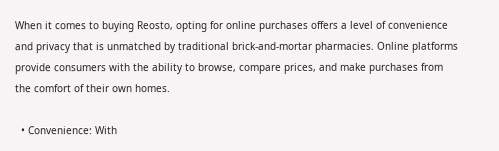When it comes to buying Reosto, opting for online purchases offers a level of convenience and privacy that is unmatched by traditional brick-and-mortar pharmacies. Online platforms provide consumers with the ability to browse, compare prices, and make purchases from the comfort of their own homes.

  • Convenience: With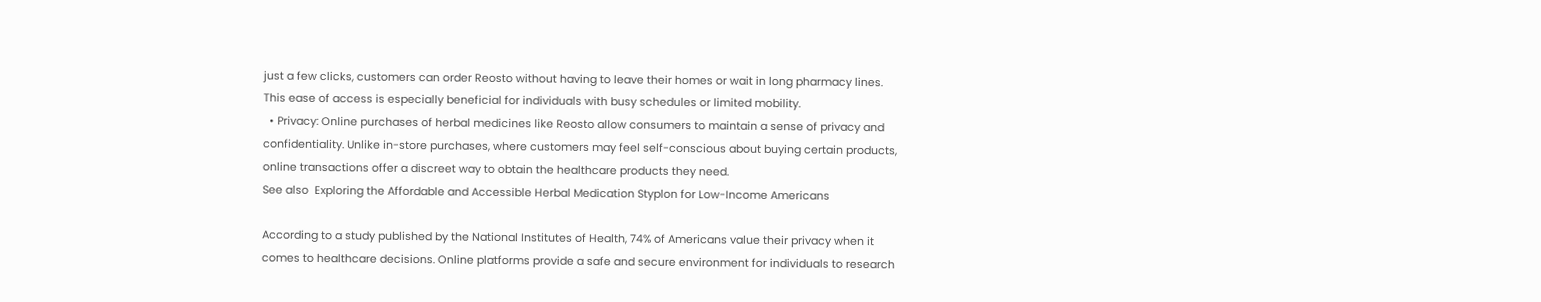just a few clicks, customers can order Reosto without having to leave their homes or wait in long pharmacy lines. This ease of access is especially beneficial for individuals with busy schedules or limited mobility.
  • Privacy: Online purchases of herbal medicines like Reosto allow consumers to maintain a sense of privacy and confidentiality. Unlike in-store purchases, where customers may feel self-conscious about buying certain products, online transactions offer a discreet way to obtain the healthcare products they need.
See also  Exploring the Affordable and Accessible Herbal Medication Styplon for Low-Income Americans

According to a study published by the National Institutes of Health, 74% of Americans value their privacy when it comes to healthcare decisions. Online platforms provide a safe and secure environment for individuals to research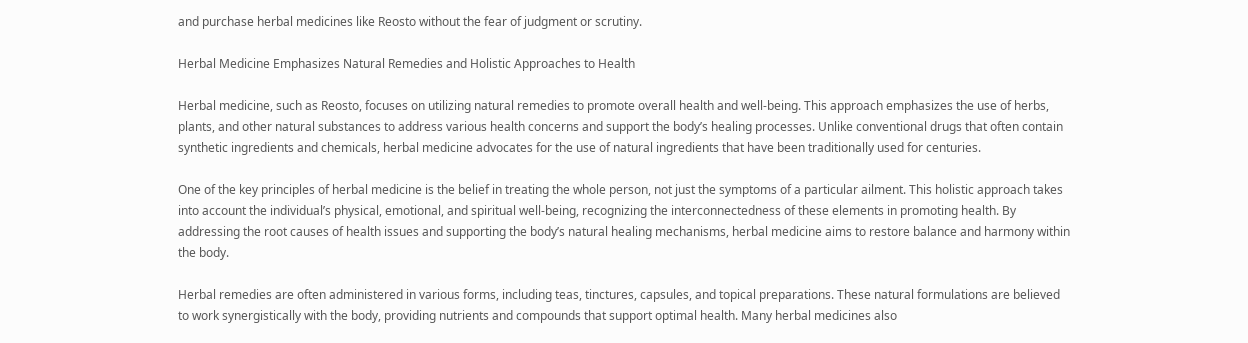and purchase herbal medicines like Reosto without the fear of judgment or scrutiny.

Herbal Medicine Emphasizes Natural Remedies and Holistic Approaches to Health

Herbal medicine, such as Reosto, focuses on utilizing natural remedies to promote overall health and well-being. This approach emphasizes the use of herbs, plants, and other natural substances to address various health concerns and support the body’s healing processes. Unlike conventional drugs that often contain synthetic ingredients and chemicals, herbal medicine advocates for the use of natural ingredients that have been traditionally used for centuries.

One of the key principles of herbal medicine is the belief in treating the whole person, not just the symptoms of a particular ailment. This holistic approach takes into account the individual’s physical, emotional, and spiritual well-being, recognizing the interconnectedness of these elements in promoting health. By addressing the root causes of health issues and supporting the body’s natural healing mechanisms, herbal medicine aims to restore balance and harmony within the body.

Herbal remedies are often administered in various forms, including teas, tinctures, capsules, and topical preparations. These natural formulations are believed to work synergistically with the body, providing nutrients and compounds that support optimal health. Many herbal medicines also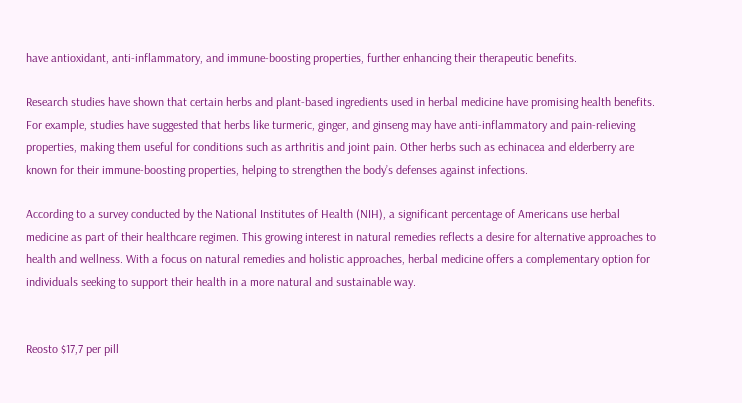have antioxidant, anti-inflammatory, and immune-boosting properties, further enhancing their therapeutic benefits.

Research studies have shown that certain herbs and plant-based ingredients used in herbal medicine have promising health benefits. For example, studies have suggested that herbs like turmeric, ginger, and ginseng may have anti-inflammatory and pain-relieving properties, making them useful for conditions such as arthritis and joint pain. Other herbs such as echinacea and elderberry are known for their immune-boosting properties, helping to strengthen the body’s defenses against infections.

According to a survey conducted by the National Institutes of Health (NIH), a significant percentage of Americans use herbal medicine as part of their healthcare regimen. This growing interest in natural remedies reflects a desire for alternative approaches to health and wellness. With a focus on natural remedies and holistic approaches, herbal medicine offers a complementary option for individuals seeking to support their health in a more natural and sustainable way.


Reosto $17,7 per pill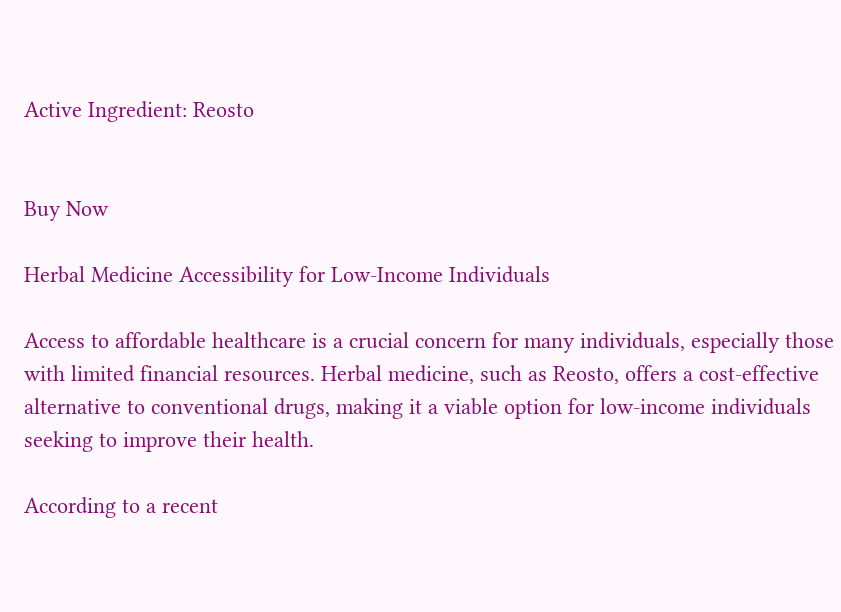Active Ingredient: Reosto


Buy Now

Herbal Medicine Accessibility for Low-Income Individuals

Access to affordable healthcare is a crucial concern for many individuals, especially those with limited financial resources. Herbal medicine, such as Reosto, offers a cost-effective alternative to conventional drugs, making it a viable option for low-income individuals seeking to improve their health.

According to a recent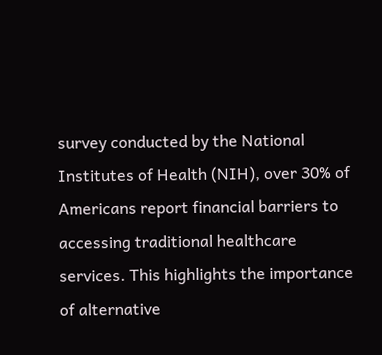survey conducted by the National Institutes of Health (NIH), over 30% of Americans report financial barriers to accessing traditional healthcare services. This highlights the importance of alternative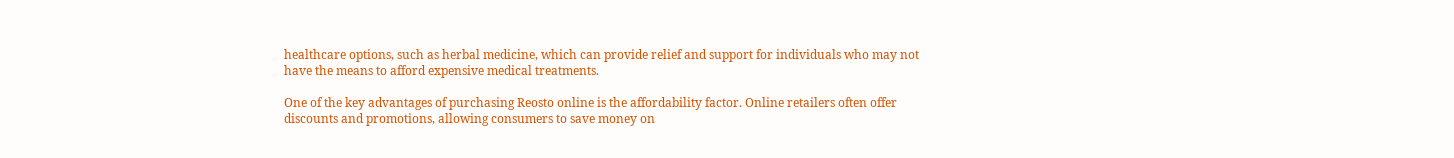healthcare options, such as herbal medicine, which can provide relief and support for individuals who may not have the means to afford expensive medical treatments.

One of the key advantages of purchasing Reosto online is the affordability factor. Online retailers often offer discounts and promotions, allowing consumers to save money on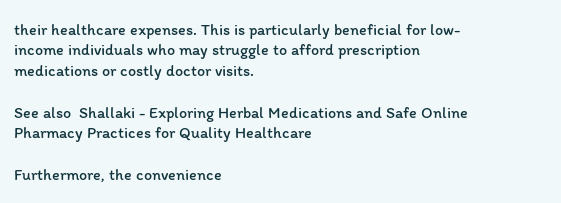their healthcare expenses. This is particularly beneficial for low-income individuals who may struggle to afford prescription medications or costly doctor visits.

See also  Shallaki - Exploring Herbal Medications and Safe Online Pharmacy Practices for Quality Healthcare

Furthermore, the convenience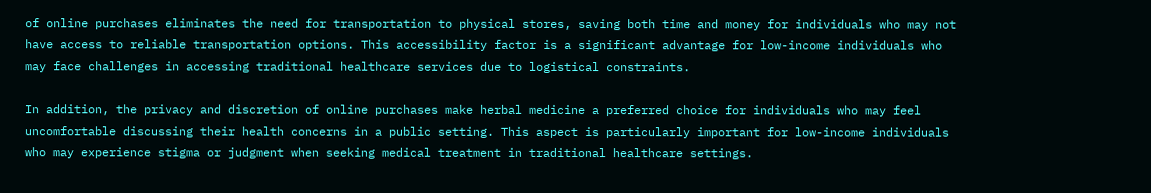of online purchases eliminates the need for transportation to physical stores, saving both time and money for individuals who may not have access to reliable transportation options. This accessibility factor is a significant advantage for low-income individuals who may face challenges in accessing traditional healthcare services due to logistical constraints.

In addition, the privacy and discretion of online purchases make herbal medicine a preferred choice for individuals who may feel uncomfortable discussing their health concerns in a public setting. This aspect is particularly important for low-income individuals who may experience stigma or judgment when seeking medical treatment in traditional healthcare settings.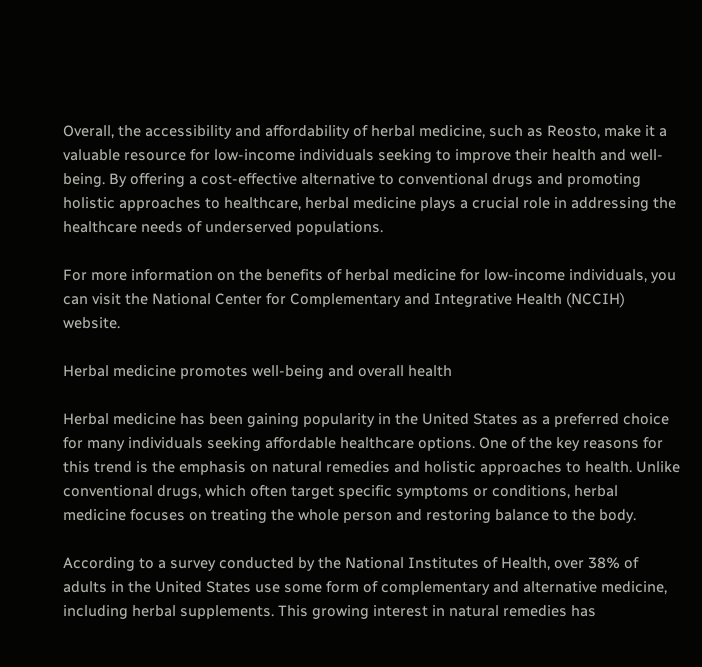Overall, the accessibility and affordability of herbal medicine, such as Reosto, make it a valuable resource for low-income individuals seeking to improve their health and well-being. By offering a cost-effective alternative to conventional drugs and promoting holistic approaches to healthcare, herbal medicine plays a crucial role in addressing the healthcare needs of underserved populations.

For more information on the benefits of herbal medicine for low-income individuals, you can visit the National Center for Complementary and Integrative Health (NCCIH) website.

Herbal medicine promotes well-being and overall health

Herbal medicine has been gaining popularity in the United States as a preferred choice for many individuals seeking affordable healthcare options. One of the key reasons for this trend is the emphasis on natural remedies and holistic approaches to health. Unlike conventional drugs, which often target specific symptoms or conditions, herbal medicine focuses on treating the whole person and restoring balance to the body.

According to a survey conducted by the National Institutes of Health, over 38% of adults in the United States use some form of complementary and alternative medicine, including herbal supplements. This growing interest in natural remedies has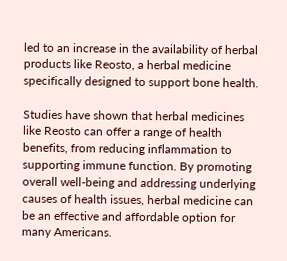led to an increase in the availability of herbal products like Reosto, a herbal medicine specifically designed to support bone health.

Studies have shown that herbal medicines like Reosto can offer a range of health benefits, from reducing inflammation to supporting immune function. By promoting overall well-being and addressing underlying causes of health issues, herbal medicine can be an effective and affordable option for many Americans.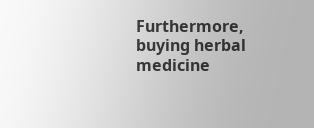Furthermore, buying herbal medicine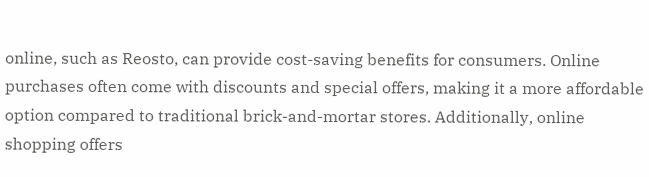online, such as Reosto, can provide cost-saving benefits for consumers. Online purchases often come with discounts and special offers, making it a more affordable option compared to traditional brick-and-mortar stores. Additionally, online shopping offers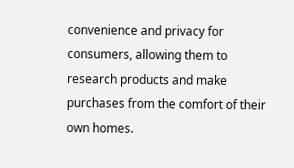convenience and privacy for consumers, allowing them to research products and make purchases from the comfort of their own homes.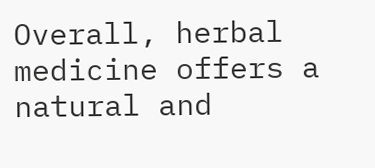Overall, herbal medicine offers a natural and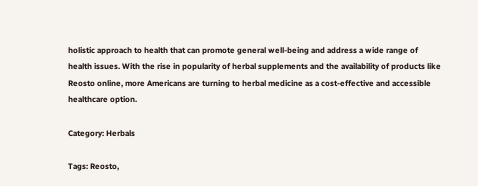holistic approach to health that can promote general well-being and address a wide range of health issues. With the rise in popularity of herbal supplements and the availability of products like Reosto online, more Americans are turning to herbal medicine as a cost-effective and accessible healthcare option.

Category: Herbals

Tags: Reosto,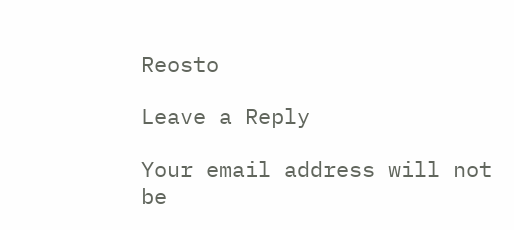Reosto

Leave a Reply

Your email address will not be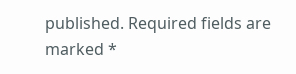published. Required fields are marked *